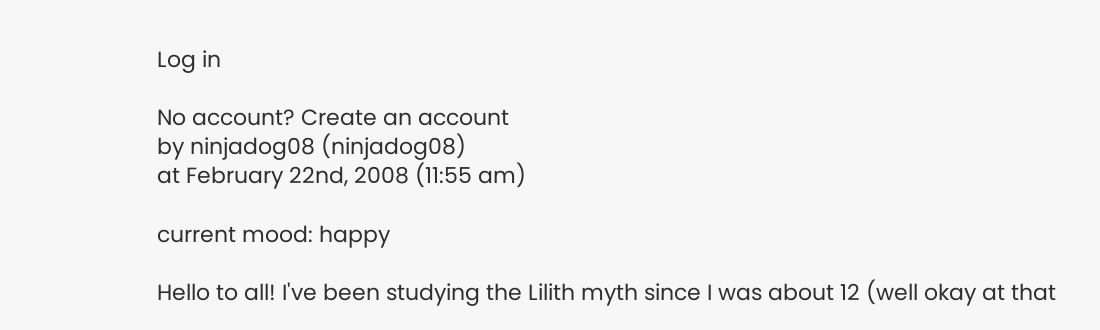Log in

No account? Create an account
by ninjadog08 (ninjadog08)
at February 22nd, 2008 (11:55 am)

current mood: happy

Hello to all! I've been studying the Lilith myth since I was about 12 (well okay at that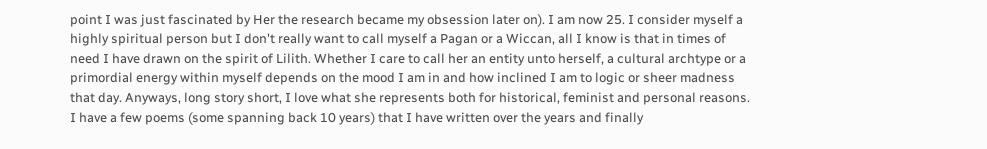point I was just fascinated by Her the research became my obsession later on). I am now 25. I consider myself a highly spiritual person but I don't really want to call myself a Pagan or a Wiccan, all I know is that in times of need I have drawn on the spirit of Lilith. Whether I care to call her an entity unto herself, a cultural archtype or a primordial energy within myself depends on the mood I am in and how inclined I am to logic or sheer madness that day. Anyways, long story short, I love what she represents both for historical, feminist and personal reasons. I have a few poems (some spanning back 10 years) that I have written over the years and finally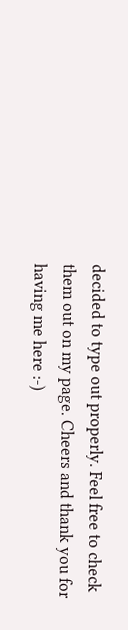decided to type out properly. Feel free to check them out on my page. Cheers and thank you for having me here :-)